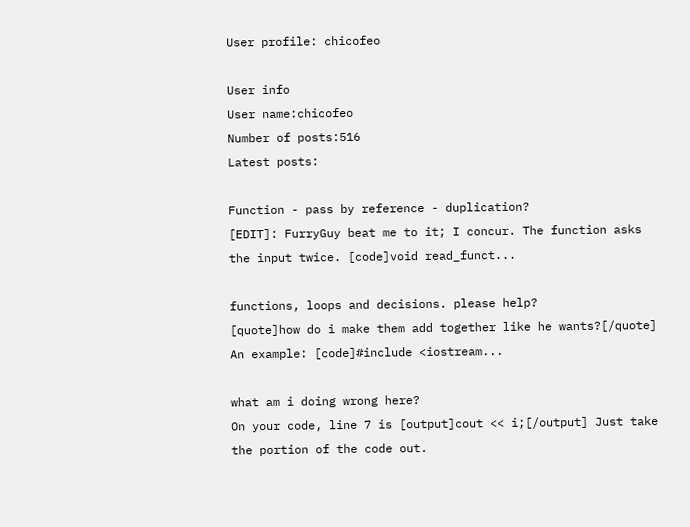User profile: chicofeo

User info
User name:chicofeo
Number of posts:516
Latest posts:

Function - pass by reference - duplication?
[EDIT]: FurryGuy beat me to it; I concur. The function asks the input twice. [code]void read_funct...

functions, loops and decisions. please help?
[quote]how do i make them add together like he wants?[/quote] An example: [code]#include <iostream...

what am i doing wrong here?
On your code, line 7 is [output]cout << i;[/output] Just take the portion of the code out.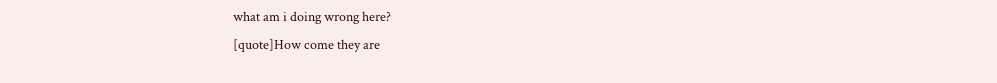what am i doing wrong here?
[quote]How come they are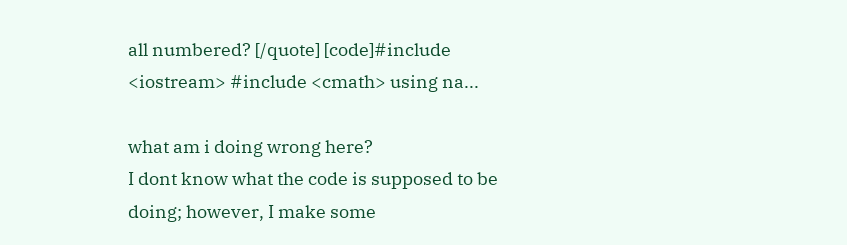all numbered? [/quote] [code]#include <iostream> #include <cmath> using na...

what am i doing wrong here?
I dont know what the code is supposed to be doing; however, I make some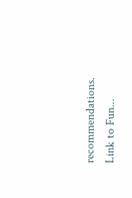recommendations. Link to Fun...